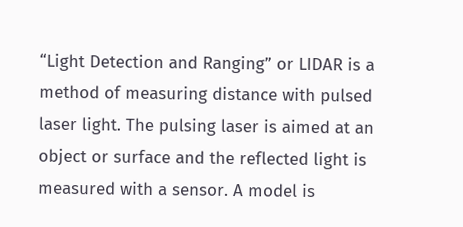“Light Detection and Ranging” or LIDAR is a method of measuring distance with pulsed laser light. The pulsing laser is aimed at an object or surface and the reflected light is measured with a sensor. A model is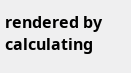rendered by calculating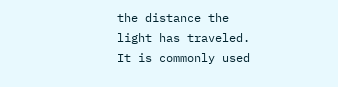the distance the light has traveled. It is commonly used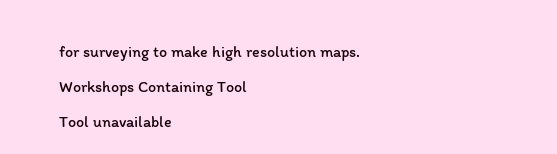for surveying to make high resolution maps.

Workshops Containing Tool

Tool unavailable